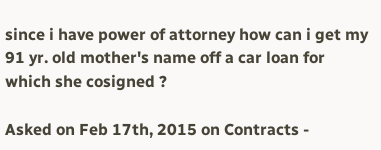since i have power of attorney how can i get my 91 yr. old mother's name off a car loan for which she cosigned ?

Asked on Feb 17th, 2015 on Contracts -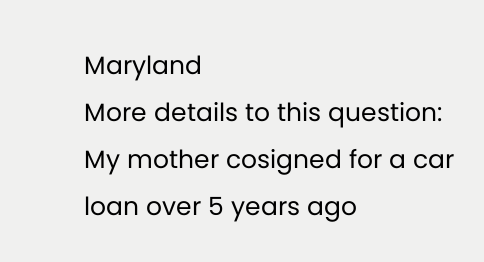Maryland
More details to this question:
My mother cosigned for a car loan over 5 years ago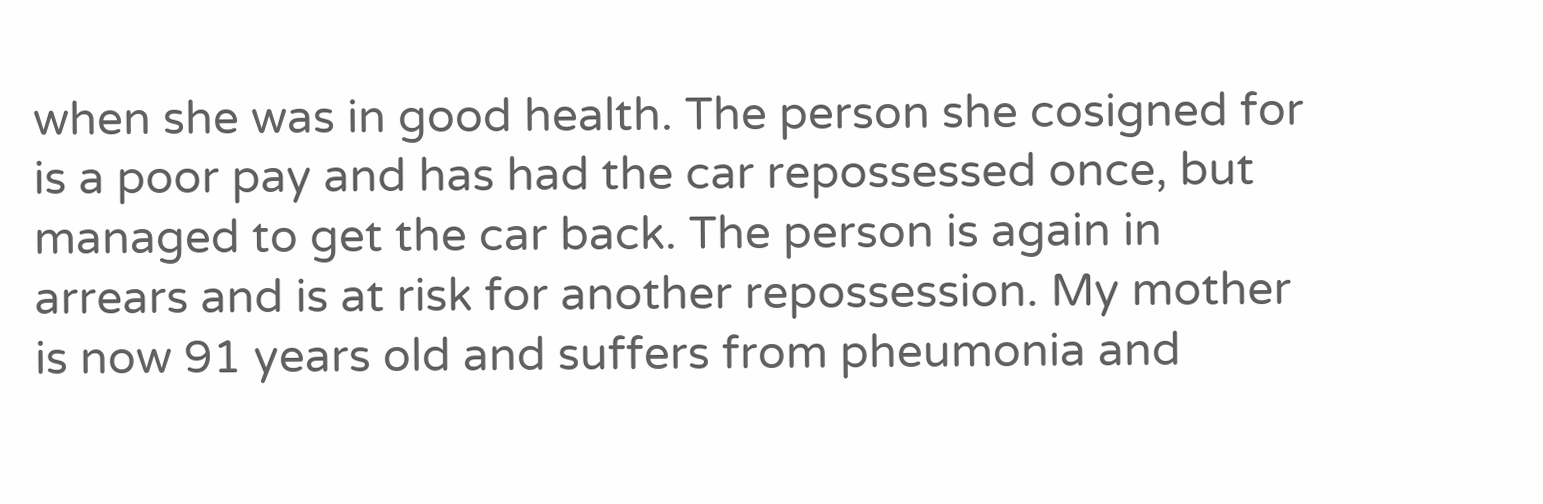when she was in good health. The person she cosigned for is a poor pay and has had the car repossessed once, but managed to get the car back. The person is again in arrears and is at risk for another repossession. My mother is now 91 years old and suffers from pheumonia and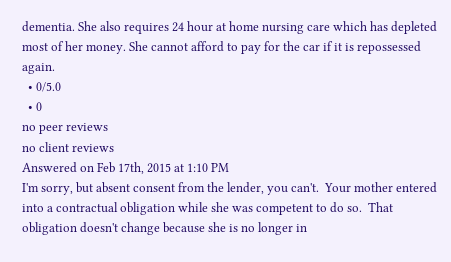dementia. She also requires 24 hour at home nursing care which has depleted most of her money. She cannot afford to pay for the car if it is repossessed again.
  • 0/5.0
  • 0
no peer reviews
no client reviews
Answered on Feb 17th, 2015 at 1:10 PM
I'm sorry, but absent consent from the lender, you can't.  Your mother entered into a contractual obligation while she was competent to do so.  That obligation doesn't change because she is no longer in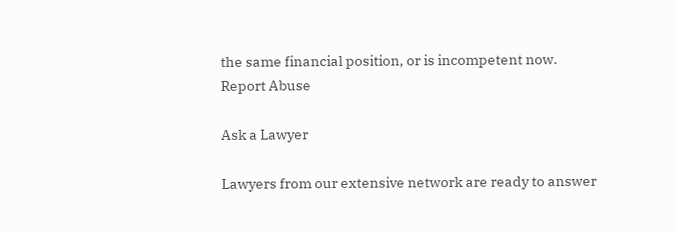the same financial position, or is incompetent now.
Report Abuse

Ask a Lawyer

Lawyers from our extensive network are ready to answer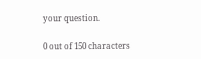your question.

0 out of 150 characters